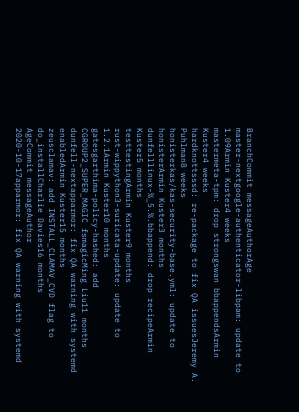BranchCommit messageAuthorAge
master-nextgoogle-authenticator-libpam: update to 1.09Armin Kuster4 weeks
mastermeta-tpm: drop strongswan bbappendsArmin Kuster4 weeks
hardknottsssd: re-package to fix QA issuesJeremy A. Puhlman8 weeks
honisterkas/kas-security-base.yml: update to honisterArmin Kuster3 months
dunfelllinux-%_5.%.bbappend: drop recipeArmin Kuster5 months
testtestingArmin Kuster9 months
rust-wippython3-suricata-update: update to 1.2.1Armin Kuster10 months
gatesgarthima-policy-hashed: add CGROUP2_SUPER_MAGIC fsmagicMing Liu11 months
dunfell-nextapparmor: fix QA warning with systemd enabledArmin Kuster15 months
zeusclamav: add INSTALL_CLAMAV_CVD flag to do_installCharlie Davies16 months
AgeCommit messageAuthor
2020-10-17apparmor: fix QA warning with systemd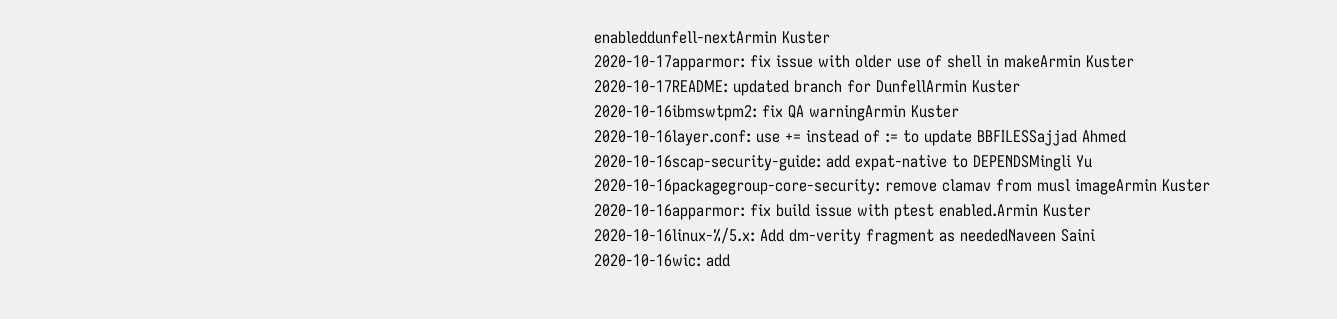enableddunfell-nextArmin Kuster
2020-10-17apparmor: fix issue with older use of shell in makeArmin Kuster
2020-10-17README: updated branch for DunfellArmin Kuster
2020-10-16ibmswtpm2: fix QA warningArmin Kuster
2020-10-16layer.conf: use += instead of := to update BBFILESSajjad Ahmed
2020-10-16scap-security-guide: add expat-native to DEPENDSMingli Yu
2020-10-16packagegroup-core-security: remove clamav from musl imageArmin Kuster
2020-10-16apparmor: fix build issue with ptest enabled.Armin Kuster
2020-10-16linux-%/5.x: Add dm-verity fragment as neededNaveen Saini
2020-10-16wic: add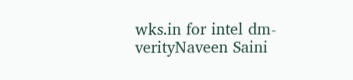wks.in for intel dm-verityNaveen Saini